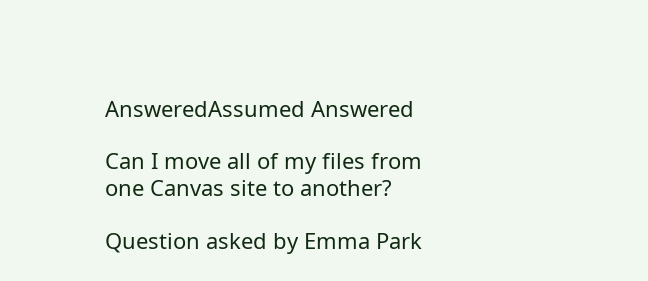AnsweredAssumed Answered

Can I move all of my files from one Canvas site to another?

Question asked by Emma Park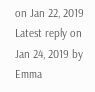on Jan 22, 2019
Latest reply on Jan 24, 2019 by Emma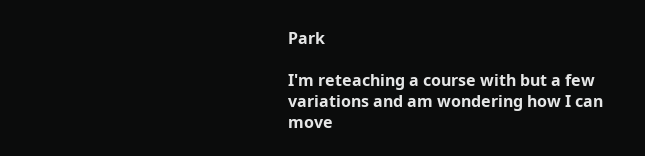Park

I'm reteaching a course with but a few variations and am wondering how I can move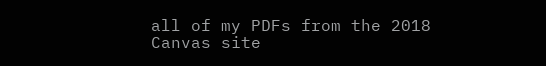all of my PDFs from the 2018 Canvas site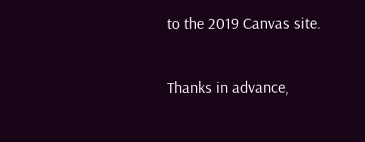to the 2019 Canvas site.

Thanks in advance,